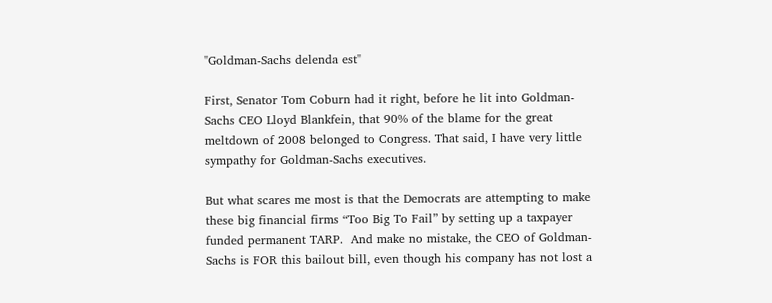"Goldman-Sachs delenda est"

First, Senator Tom Coburn had it right, before he lit into Goldman-Sachs CEO Lloyd Blankfein, that 90% of the blame for the great meltdown of 2008 belonged to Congress. That said, I have very little sympathy for Goldman-Sachs executives.

But what scares me most is that the Democrats are attempting to make these big financial firms “Too Big To Fail” by setting up a taxpayer funded permanent TARP.  And make no mistake, the CEO of Goldman-Sachs is FOR this bailout bill, even though his company has not lost a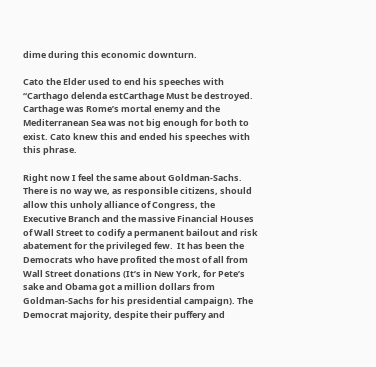dime during this economic downturn.

Cato the Elder used to end his speeches with “Carthago delenda estCarthage Must be destroyed. Carthage was Rome’s mortal enemy and the Mediterranean Sea was not big enough for both to exist. Cato knew this and ended his speeches with this phrase.

Right now I feel the same about Goldman-Sachs.  There is no way we, as responsible citizens, should allow this unholy alliance of Congress, the Executive Branch and the massive Financial Houses of Wall Street to codify a permanent bailout and risk abatement for the privileged few.  It has been the Democrats who have profited the most of all from Wall Street donations (It’s in New York, for Pete’s sake and Obama got a million dollars from Goldman-Sachs for his presidential campaign). The Democrat majority, despite their puffery and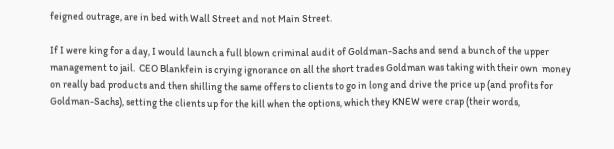feigned outrage, are in bed with Wall Street and not Main Street.

If I were king for a day, I would launch a full blown criminal audit of Goldman-Sachs and send a bunch of the upper management to jail.  CEO Blankfein is crying ignorance on all the short trades Goldman was taking with their own  money on really bad products and then shilling the same offers to clients to go in long and drive the price up (and profits for Goldman-Sachs), setting the clients up for the kill when the options, which they KNEW were crap (their words,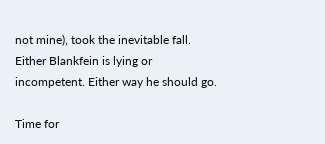not mine), took the inevitable fall. Either Blankfein is lying or incompetent. Either way he should go.

Time for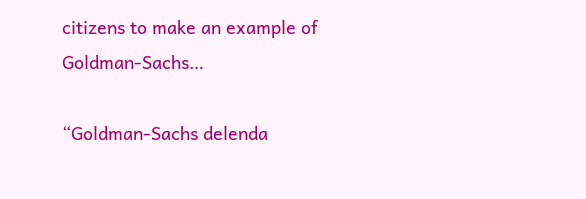citizens to make an example of Goldman-Sachs…

“Goldman-Sachs delenda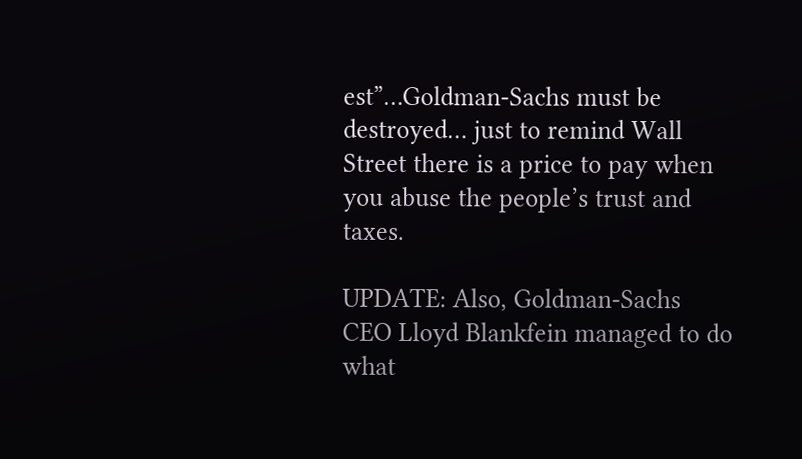est”…Goldman-Sachs must be destroyed… just to remind Wall Street there is a price to pay when you abuse the people’s trust and taxes.

UPDATE: Also, Goldman-Sachs CEO Lloyd Blankfein managed to do what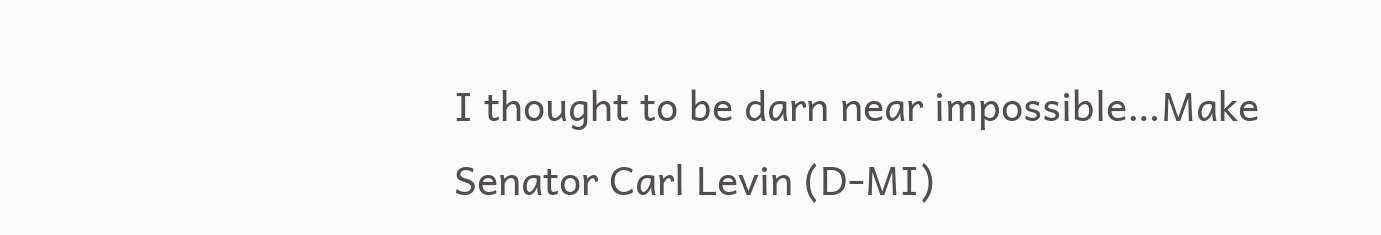I thought to be darn near impossible…Make Senator Carl Levin (D-MI)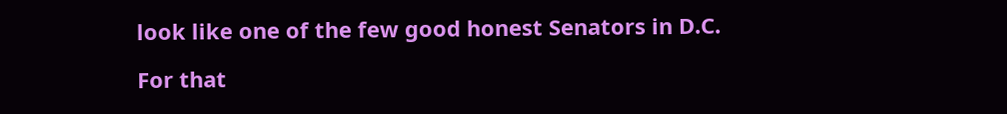look like one of the few good honest Senators in D.C.

For that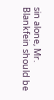sin alone, Mr. Blankfein should be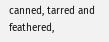canned, tarred and feathered,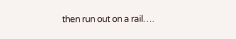then run out on a rail….